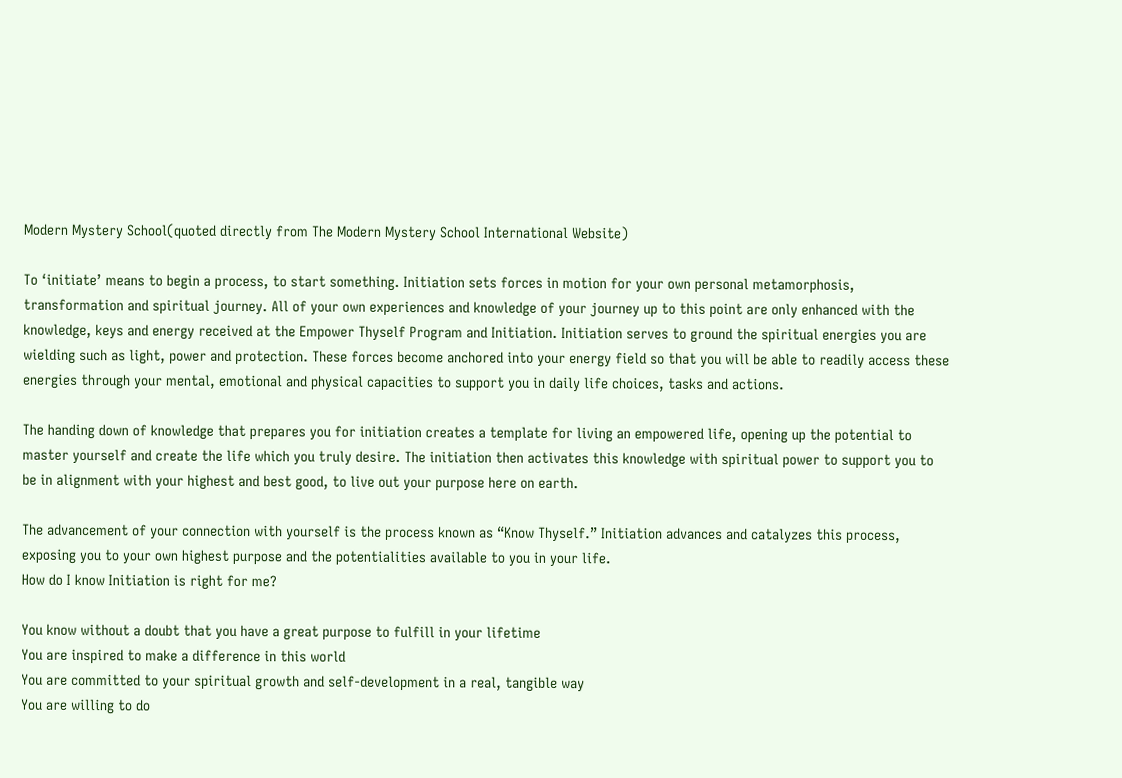Modern Mystery School(quoted directly from The Modern Mystery School International Website)

To ‘initiate’ means to begin a process, to start something. Initiation sets forces in motion for your own personal metamorphosis, transformation and spiritual journey. All of your own experiences and knowledge of your journey up to this point are only enhanced with the knowledge, keys and energy received at the Empower Thyself Program and Initiation. Initiation serves to ground the spiritual energies you are wielding such as light, power and protection. These forces become anchored into your energy field so that you will be able to readily access these energies through your mental, emotional and physical capacities to support you in daily life choices, tasks and actions.

The handing down of knowledge that prepares you for initiation creates a template for living an empowered life, opening up the potential to master yourself and create the life which you truly desire. The initiation then activates this knowledge with spiritual power to support you to be in alignment with your highest and best good, to live out your purpose here on earth.

The advancement of your connection with yourself is the process known as “Know Thyself.” Initiation advances and catalyzes this process, exposing you to your own highest purpose and the potentialities available to you in your life.
How do I know Initiation is right for me?

You know without a doubt that you have a great purpose to fulfill in your lifetime
You are inspired to make a difference in this world
You are committed to your spiritual growth and self-development in a real, tangible way
You are willing to do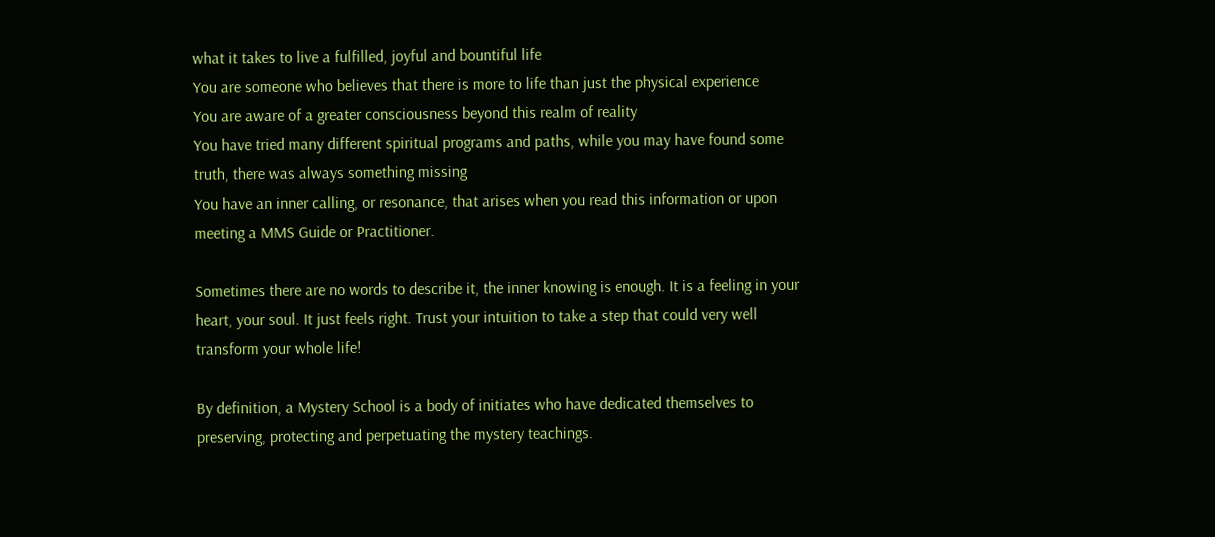what it takes to live a fulfilled, joyful and bountiful life
You are someone who believes that there is more to life than just the physical experience
You are aware of a greater consciousness beyond this realm of reality
You have tried many different spiritual programs and paths, while you may have found some truth, there was always something missing
You have an inner calling, or resonance, that arises when you read this information or upon meeting a MMS Guide or Practitioner.

Sometimes there are no words to describe it, the inner knowing is enough. It is a feeling in your heart, your soul. It just feels right. Trust your intuition to take a step that could very well transform your whole life!

By definition, a Mystery School is a body of initiates who have dedicated themselves to preserving, protecting and perpetuating the mystery teachings.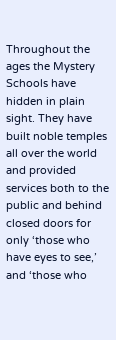Throughout the ages the Mystery Schools have hidden in plain sight. They have built noble temples all over the world and provided services both to the public and behind closed doors for only ‘those who have eyes to see,’ and ‘those who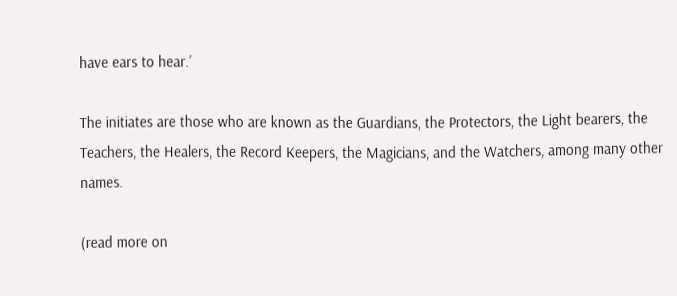have ears to hear.’

The initiates are those who are known as the Guardians, the Protectors, the Light bearers, the Teachers, the Healers, the Record Keepers, the Magicians, and the Watchers, among many other names.

(read more on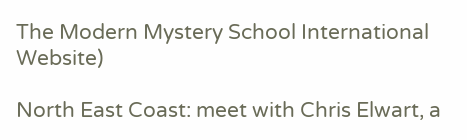The Modern Mystery School International Website)

North East Coast: meet with Chris Elwart, a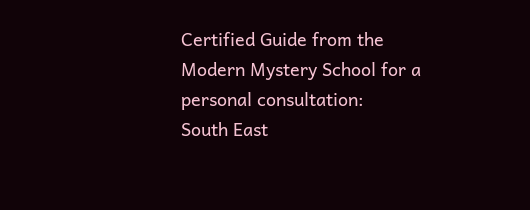Certified Guide from the Modern Mystery School for a personal consultation:
South East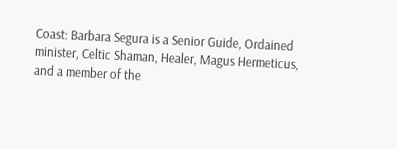Coast: Barbara Segura is a Senior Guide, Ordained minister, Celtic Shaman, Healer, Magus Hermeticus, and a member of the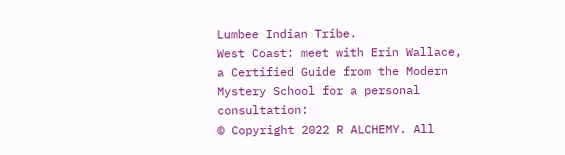Lumbee Indian Tribe.
West Coast: meet with Erin Wallace, a Certified Guide from the Modern Mystery School for a personal consultation:
© Copyright 2022 R ALCHEMY. All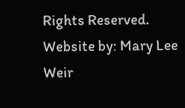Rights Reserved. Website by: Mary Lee Weir